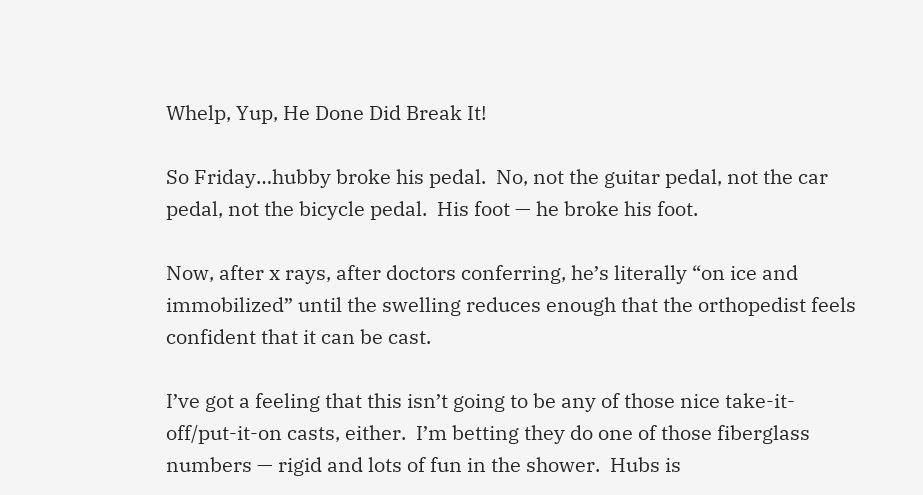Whelp, Yup, He Done Did Break It!

So Friday…hubby broke his pedal.  No, not the guitar pedal, not the car pedal, not the bicycle pedal.  His foot — he broke his foot.

Now, after x rays, after doctors conferring, he’s literally “on ice and immobilized” until the swelling reduces enough that the orthopedist feels confident that it can be cast.

I’ve got a feeling that this isn’t going to be any of those nice take-it-off/put-it-on casts, either.  I’m betting they do one of those fiberglass numbers — rigid and lots of fun in the shower.  Hubs is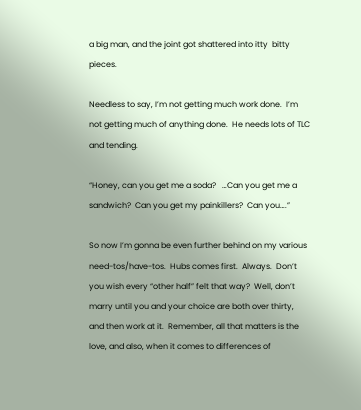a big man, and the joint got shattered into itty  bitty pieces.

Needless to say, I’m not getting much work done.  I’m not getting much of anything done.  He needs lots of TLC and tending.

“Honey, can you get me a soda?   …Can you get me a sandwich?  Can you get my painkillers?  Can you….”

So now I’m gonna be even further behind on my various need-tos/have-tos.  Hubs comes first.  Always.  Don’t you wish every “other half” felt that way?  Well, don’t marry until you and your choice are both over thirty, and then work at it.  Remember, all that matters is the love, and also, when it comes to differences of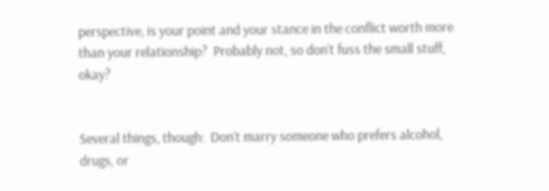perspective, is your point and your stance in the conflict worth more than your relationship?  Probably not, so don’t fuss the small stuff, okay?


Several things, though:  Don’t marry someone who prefers alcohol, drugs, or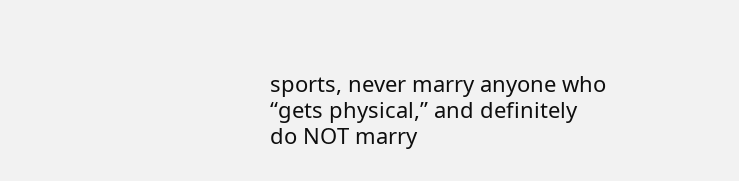sports, never marry anyone who “gets physical,” and definitely do NOT marry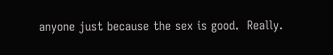anyone just because the sex is good.  Really.